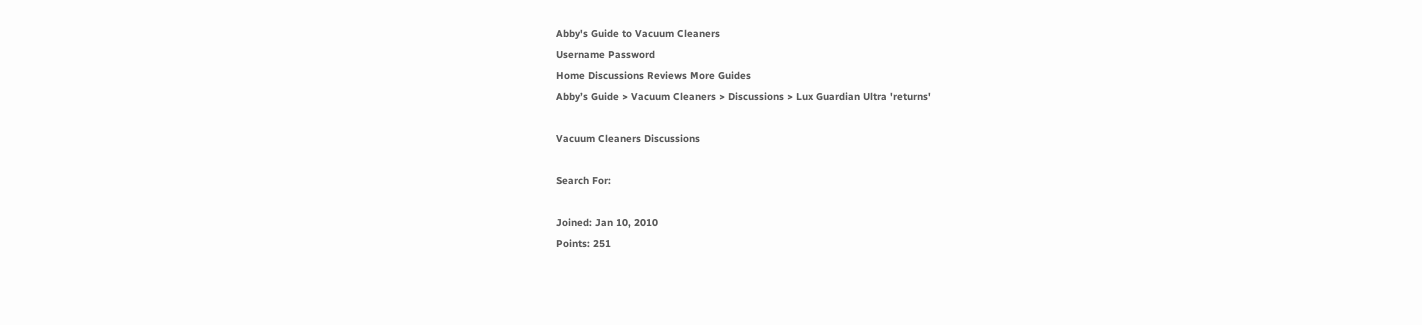Abby's Guide to Vacuum Cleaners
Username Password
Home Discussions Reviews More Guides
Abby’s Guide > Vacuum Cleaners > Discussions > Lux Guardian Ultra 'returns'

Vacuum Cleaners Discussions

Search For:

Joined: Jan 10, 2010
Points: 251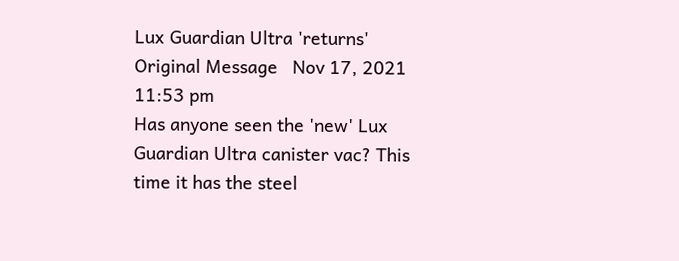Lux Guardian Ultra 'returns'
Original Message   Nov 17, 2021 11:53 pm
Has anyone seen the 'new' Lux Guardian Ultra canister vac? This time it has the steel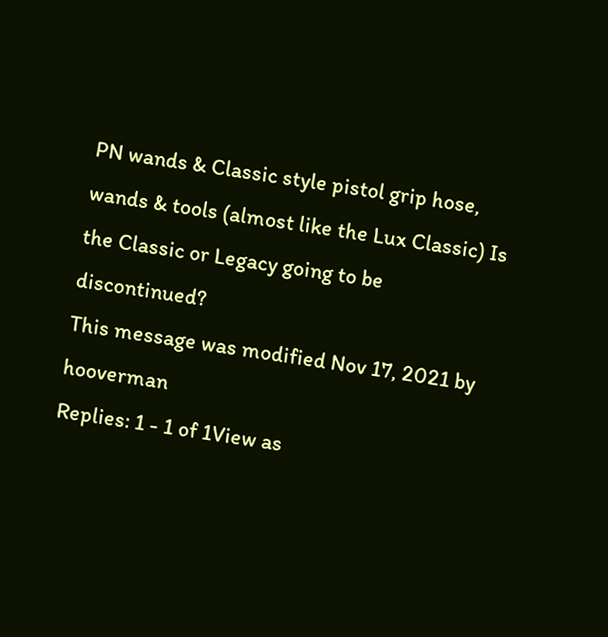PN wands & Classic style pistol grip hose, wands & tools (almost like the Lux Classic) Is the Classic or Legacy going to be discontinued?
This message was modified Nov 17, 2021 by hooverman
Replies: 1 - 1 of 1View as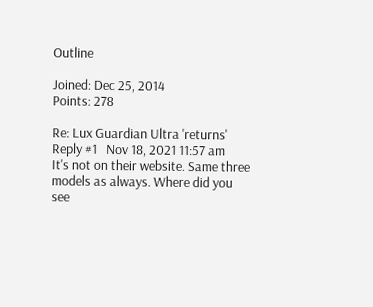Outline

Joined: Dec 25, 2014
Points: 278

Re: Lux Guardian Ultra 'returns'
Reply #1   Nov 18, 2021 11:57 am
It's not on their website. Same three models as always. Where did you see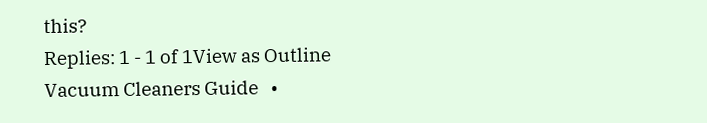this?
Replies: 1 - 1 of 1View as Outline
Vacuum Cleaners Guide   •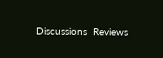Discussions  Reviews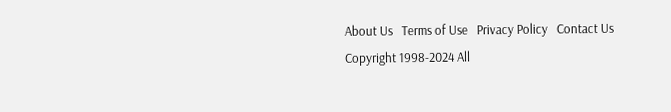About Us   Terms of Use   Privacy Policy   Contact Us
Copyright 1998-2024 All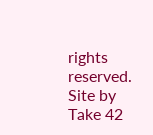rights reserved.
Site by Take 42